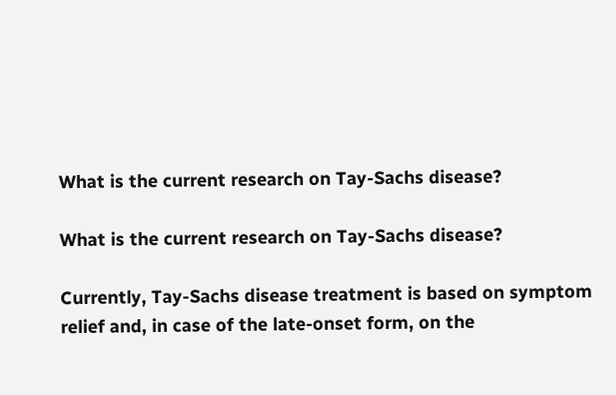What is the current research on Tay-Sachs disease?

What is the current research on Tay-Sachs disease?

Currently, Tay-Sachs disease treatment is based on symptom relief and, in case of the late-onset form, on the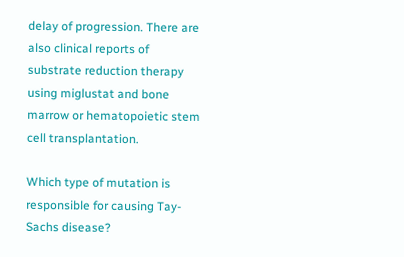delay of progression. There are also clinical reports of substrate reduction therapy using miglustat and bone marrow or hematopoietic stem cell transplantation.

Which type of mutation is responsible for causing Tay-Sachs disease?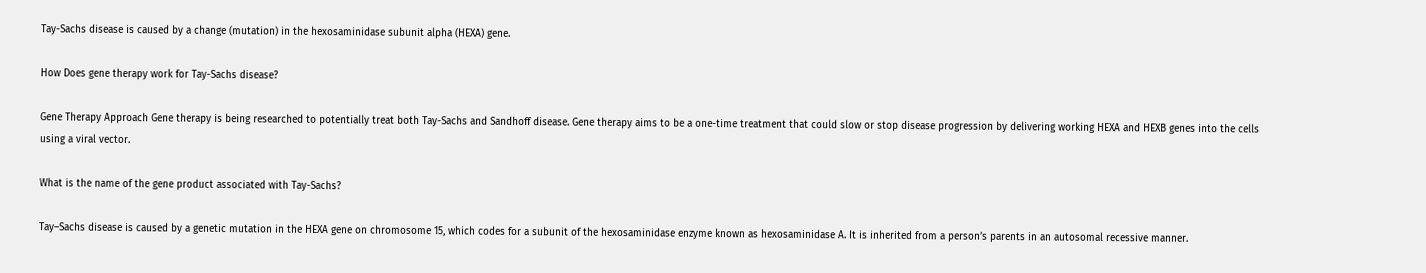Tay-Sachs disease is caused by a change (mutation) in the hexosaminidase subunit alpha (HEXA) gene.

How Does gene therapy work for Tay-Sachs disease?

Gene Therapy Approach Gene therapy is being researched to potentially treat both Tay-Sachs and Sandhoff disease. Gene therapy aims to be a one-time treatment that could slow or stop disease progression by delivering working HEXA and HEXB genes into the cells using a viral vector.

What is the name of the gene product associated with Tay-Sachs?

Tay–Sachs disease is caused by a genetic mutation in the HEXA gene on chromosome 15, which codes for a subunit of the hexosaminidase enzyme known as hexosaminidase A. It is inherited from a person’s parents in an autosomal recessive manner.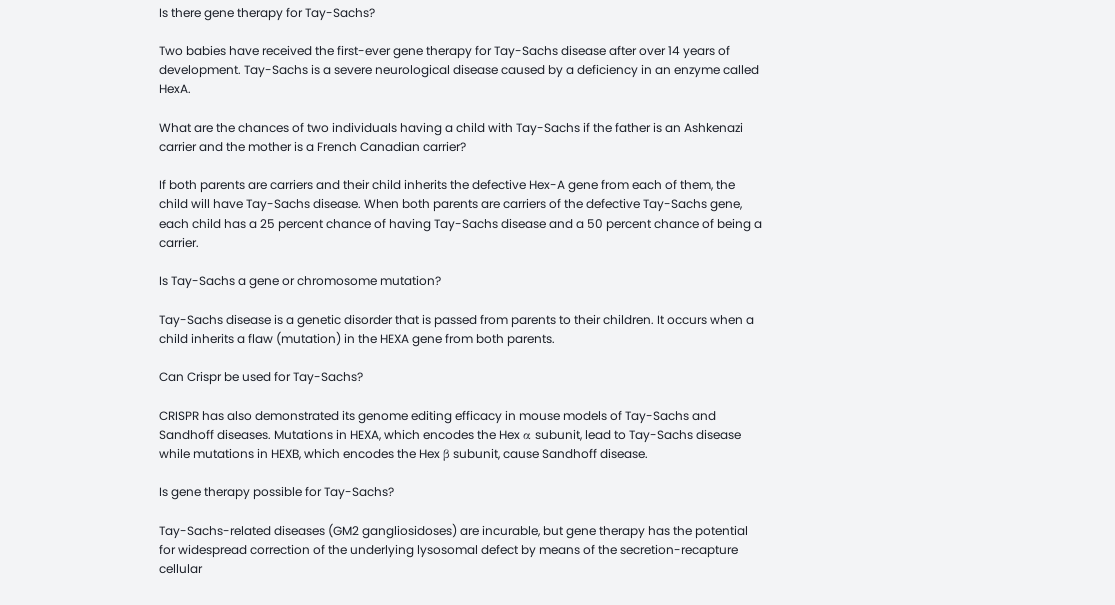Is there gene therapy for Tay-Sachs?

Two babies have received the first-ever gene therapy for Tay-Sachs disease after over 14 years of development. Tay-Sachs is a severe neurological disease caused by a deficiency in an enzyme called HexA.

What are the chances of two individuals having a child with Tay-Sachs if the father is an Ashkenazi carrier and the mother is a French Canadian carrier?

If both parents are carriers and their child inherits the defective Hex-A gene from each of them, the child will have Tay-Sachs disease. When both parents are carriers of the defective Tay-Sachs gene, each child has a 25 percent chance of having Tay-Sachs disease and a 50 percent chance of being a carrier.

Is Tay-Sachs a gene or chromosome mutation?

Tay-Sachs disease is a genetic disorder that is passed from parents to their children. It occurs when a child inherits a flaw (mutation) in the HEXA gene from both parents.

Can Crispr be used for Tay-Sachs?

CRISPR has also demonstrated its genome editing efficacy in mouse models of Tay-Sachs and Sandhoff diseases. Mutations in HEXA, which encodes the Hex α subunit, lead to Tay-Sachs disease while mutations in HEXB, which encodes the Hex β subunit, cause Sandhoff disease.

Is gene therapy possible for Tay-Sachs?

Tay-Sachs-related diseases (GM2 gangliosidoses) are incurable, but gene therapy has the potential for widespread correction of the underlying lysosomal defect by means of the secretion-recapture cellular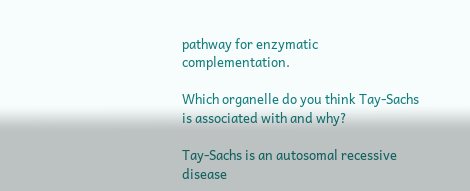pathway for enzymatic complementation.

Which organelle do you think Tay-Sachs is associated with and why?

Tay-Sachs is an autosomal recessive disease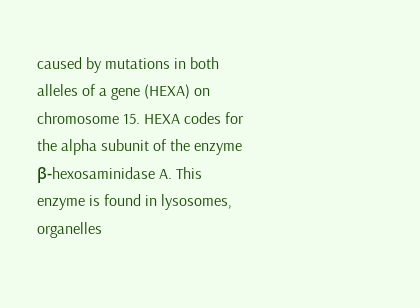caused by mutations in both alleles of a gene (HEXA) on chromosome 15. HEXA codes for the alpha subunit of the enzyme β-hexosaminidase A. This enzyme is found in lysosomes, organelles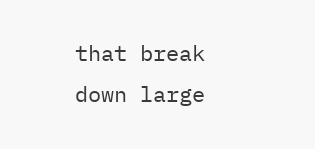that break down large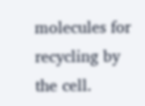molecules for recycling by the cell.